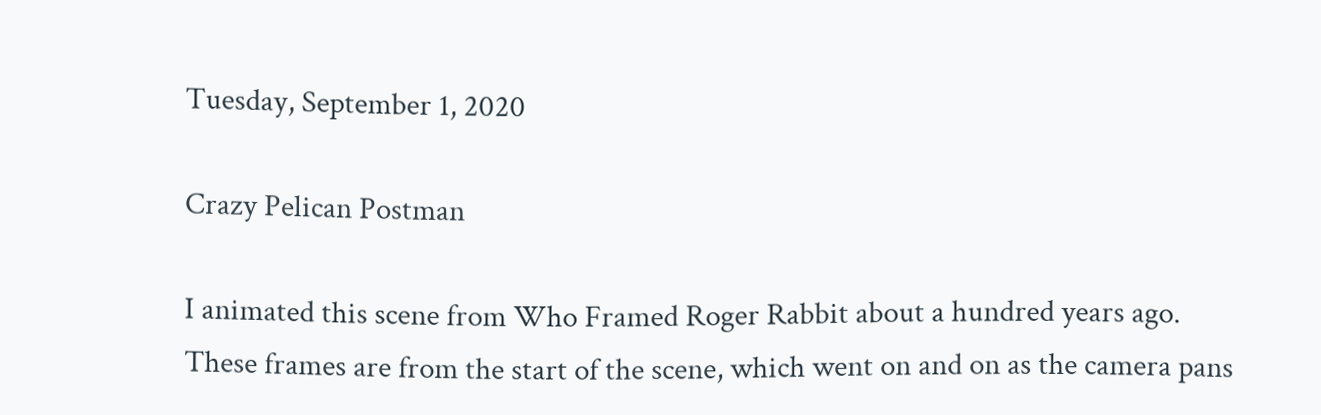Tuesday, September 1, 2020

Crazy Pelican Postman

I animated this scene from Who Framed Roger Rabbit about a hundred years ago.
These frames are from the start of the scene, which went on and on as the camera pans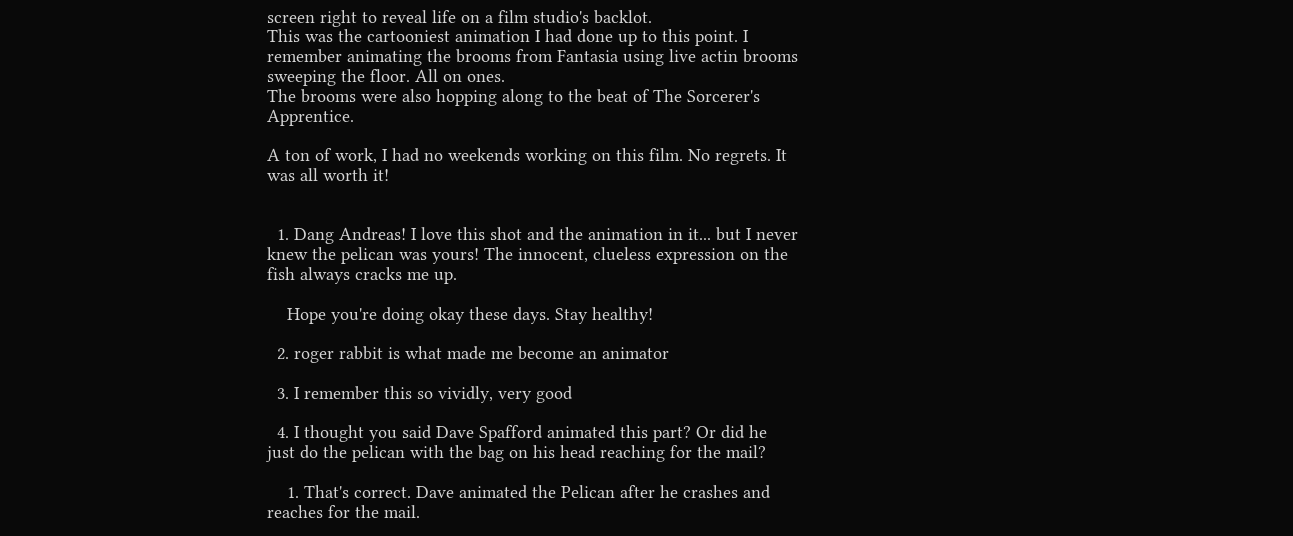screen right to reveal life on a film studio's backlot.
This was the cartooniest animation I had done up to this point. I remember animating the brooms from Fantasia using live actin brooms sweeping the floor. All on ones.
The brooms were also hopping along to the beat of The Sorcerer's Apprentice.

A ton of work, I had no weekends working on this film. No regrets. It was all worth it!


  1. Dang Andreas! I love this shot and the animation in it... but I never knew the pelican was yours! The innocent, clueless expression on the fish always cracks me up.

    Hope you're doing okay these days. Stay healthy!

  2. roger rabbit is what made me become an animator

  3. I remember this so vividly, very good

  4. I thought you said Dave Spafford animated this part? Or did he just do the pelican with the bag on his head reaching for the mail?

    1. That's correct. Dave animated the Pelican after he crashes and reaches for the mail.